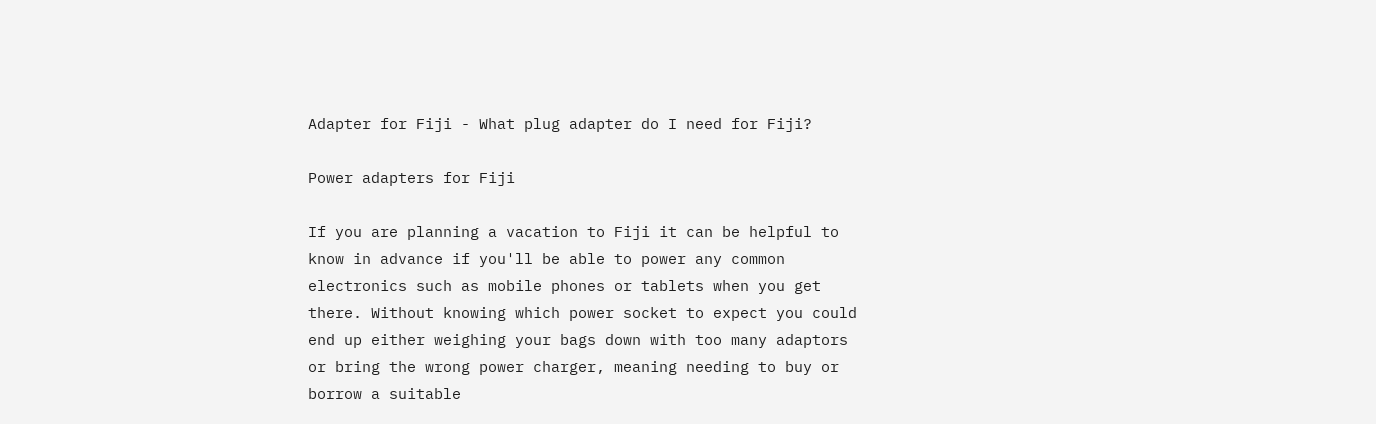Adapter for Fiji - What plug adapter do I need for Fiji?

Power adapters for Fiji

If you are planning a vacation to Fiji it can be helpful to know in advance if you'll be able to power any common electronics such as mobile phones or tablets when you get there. Without knowing which power socket to expect you could end up either weighing your bags down with too many adaptors or bring the wrong power charger, meaning needing to buy or borrow a suitable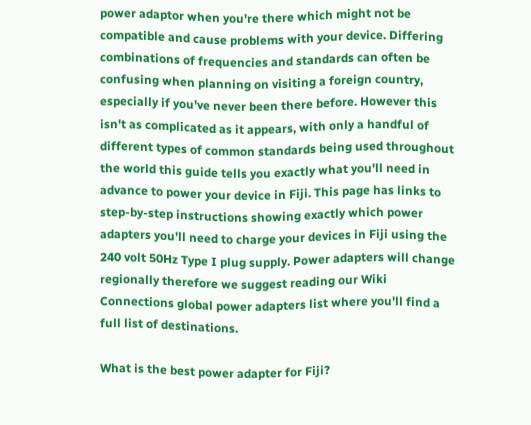power adaptor when you're there which might not be compatible and cause problems with your device. Differing combinations of frequencies and standards can often be confusing when planning on visiting a foreign country, especially if you've never been there before. However this isn't as complicated as it appears, with only a handful of different types of common standards being used throughout the world this guide tells you exactly what you'll need in advance to power your device in Fiji. This page has links to step-by-step instructions showing exactly which power adapters you'll need to charge your devices in Fiji using the 240 volt 50Hz Type I plug supply. Power adapters will change regionally therefore we suggest reading our Wiki Connections global power adapters list where you'll find a full list of destinations.

What is the best power adapter for Fiji?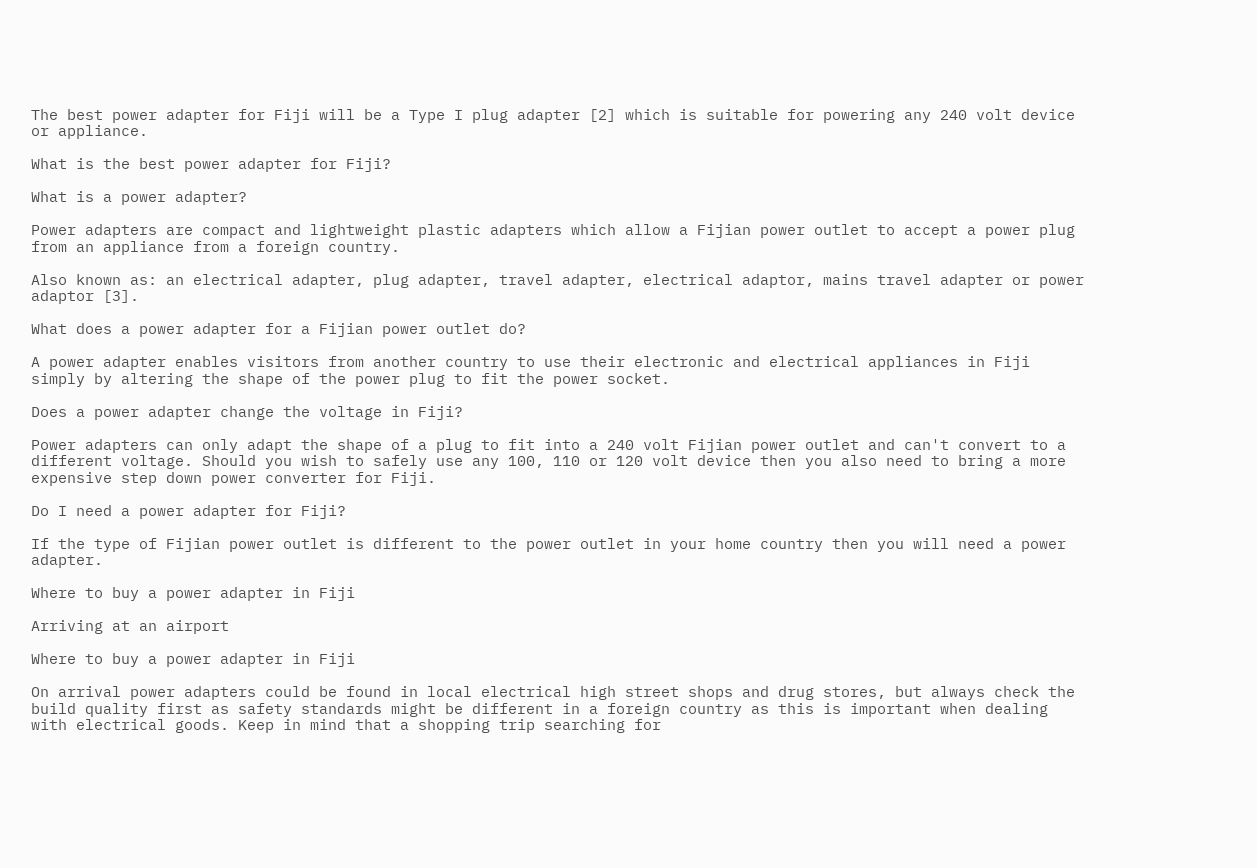The best power adapter for Fiji will be a Type I plug adapter [2] which is suitable for powering any 240 volt device or appliance.

What is the best power adapter for Fiji?

What is a power adapter?

Power adapters are compact and lightweight plastic adapters which allow a Fijian power outlet to accept a power plug from an appliance from a foreign country.

Also known as: an electrical adapter, plug adapter, travel adapter, electrical adaptor, mains travel adapter or power adaptor [3].

What does a power adapter for a Fijian power outlet do?

A power adapter enables visitors from another country to use their electronic and electrical appliances in Fiji simply by altering the shape of the power plug to fit the power socket.

Does a power adapter change the voltage in Fiji?

Power adapters can only adapt the shape of a plug to fit into a 240 volt Fijian power outlet and can't convert to a different voltage. Should you wish to safely use any 100, 110 or 120 volt device then you also need to bring a more expensive step down power converter for Fiji.

Do I need a power adapter for Fiji?

If the type of Fijian power outlet is different to the power outlet in your home country then you will need a power adapter.

Where to buy a power adapter in Fiji

Arriving at an airport

Where to buy a power adapter in Fiji

On arrival power adapters could be found in local electrical high street shops and drug stores, but always check the build quality first as safety standards might be different in a foreign country as this is important when dealing with electrical goods. Keep in mind that a shopping trip searching for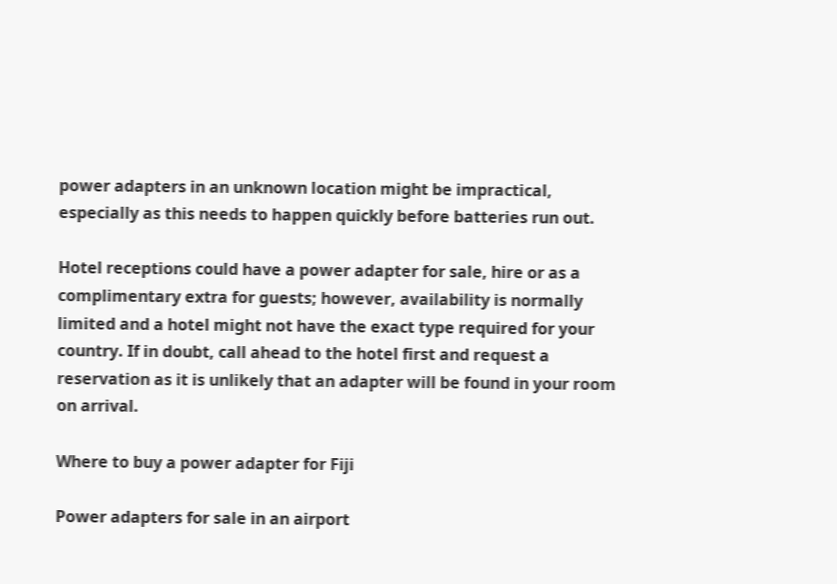power adapters in an unknown location might be impractical, especially as this needs to happen quickly before batteries run out.

Hotel receptions could have a power adapter for sale, hire or as a complimentary extra for guests; however, availability is normally limited and a hotel might not have the exact type required for your country. If in doubt, call ahead to the hotel first and request a reservation as it is unlikely that an adapter will be found in your room on arrival.

Where to buy a power adapter for Fiji

Power adapters for sale in an airport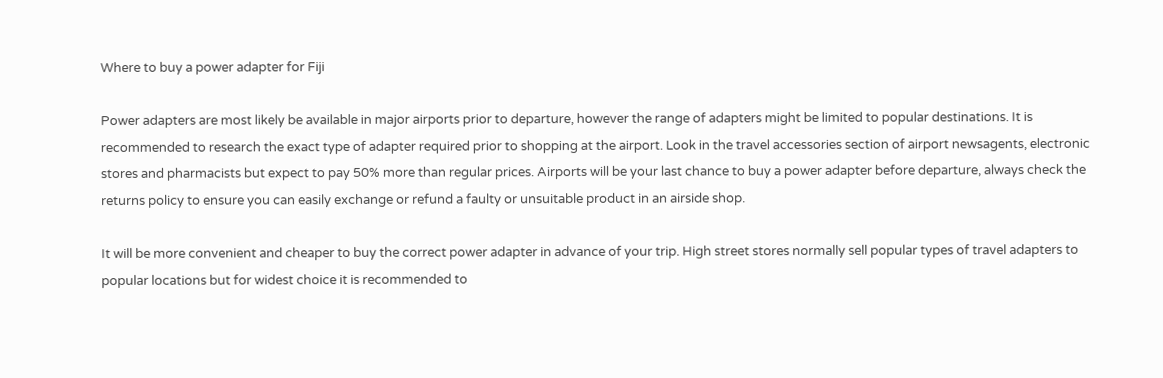Where to buy a power adapter for Fiji

Power adapters are most likely be available in major airports prior to departure, however the range of adapters might be limited to popular destinations. It is recommended to research the exact type of adapter required prior to shopping at the airport. Look in the travel accessories section of airport newsagents, electronic stores and pharmacists but expect to pay 50% more than regular prices. Airports will be your last chance to buy a power adapter before departure, always check the returns policy to ensure you can easily exchange or refund a faulty or unsuitable product in an airside shop.

It will be more convenient and cheaper to buy the correct power adapter in advance of your trip. High street stores normally sell popular types of travel adapters to popular locations but for widest choice it is recommended to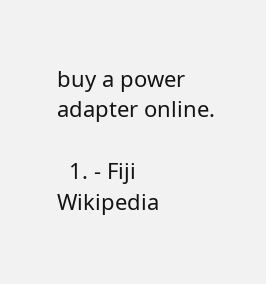buy a power adapter online.

  1. - Fiji Wikipedia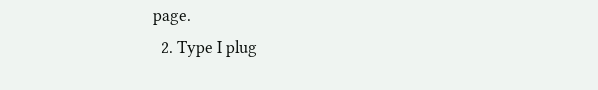page.
  2. Type I plug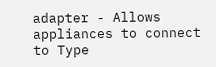adapter - Allows appliances to connect to Type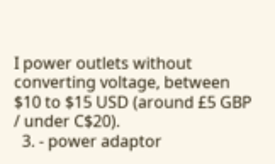I power outlets without converting voltage, between $10 to $15 USD (around £5 GBP / under C$20).
  3. - power adaptor